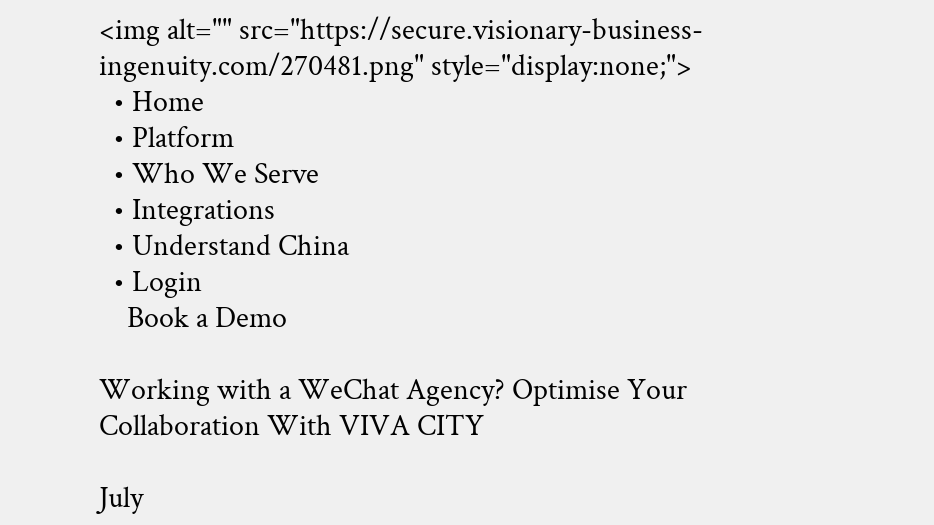<img alt="" src="https://secure.visionary-business-ingenuity.com/270481.png" style="display:none;">
  • Home
  • Platform
  • Who We Serve
  • Integrations
  • Understand China
  • Login
    Book a Demo

Working with a WeChat Agency? Optimise Your Collaboration With VIVA CITY

July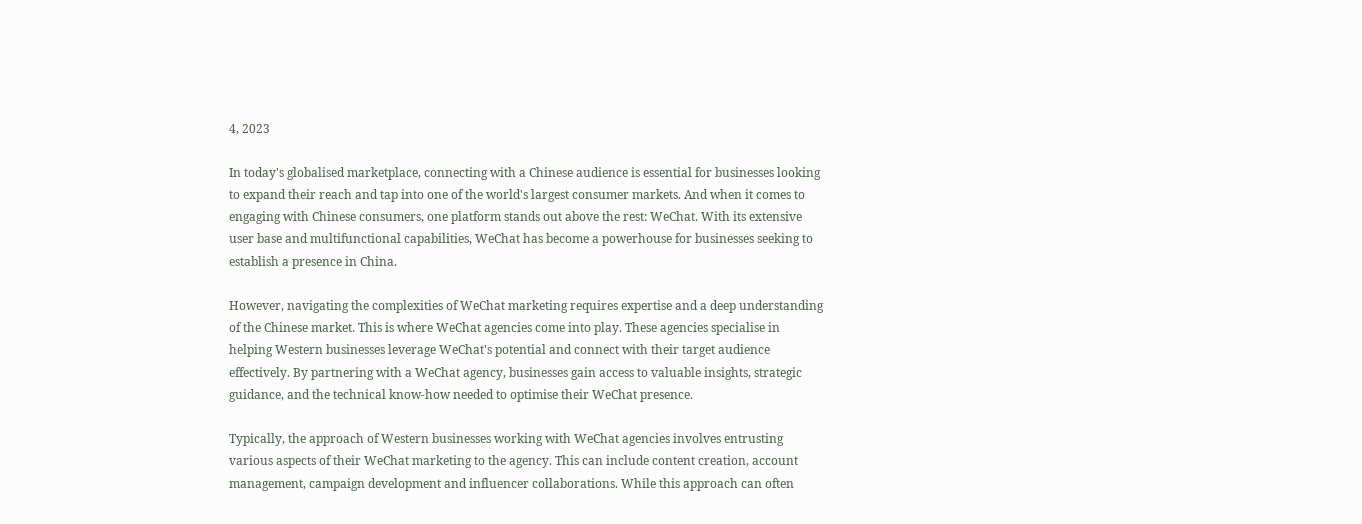4, 2023

In today's globalised marketplace, connecting with a Chinese audience is essential for businesses looking to expand their reach and tap into one of the world's largest consumer markets. And when it comes to engaging with Chinese consumers, one platform stands out above the rest: WeChat. With its extensive user base and multifunctional capabilities, WeChat has become a powerhouse for businesses seeking to establish a presence in China.

However, navigating the complexities of WeChat marketing requires expertise and a deep understanding of the Chinese market. This is where WeChat agencies come into play. These agencies specialise in helping Western businesses leverage WeChat's potential and connect with their target audience effectively. By partnering with a WeChat agency, businesses gain access to valuable insights, strategic guidance, and the technical know-how needed to optimise their WeChat presence.

Typically, the approach of Western businesses working with WeChat agencies involves entrusting various aspects of their WeChat marketing to the agency. This can include content creation, account management, campaign development and influencer collaborations. While this approach can often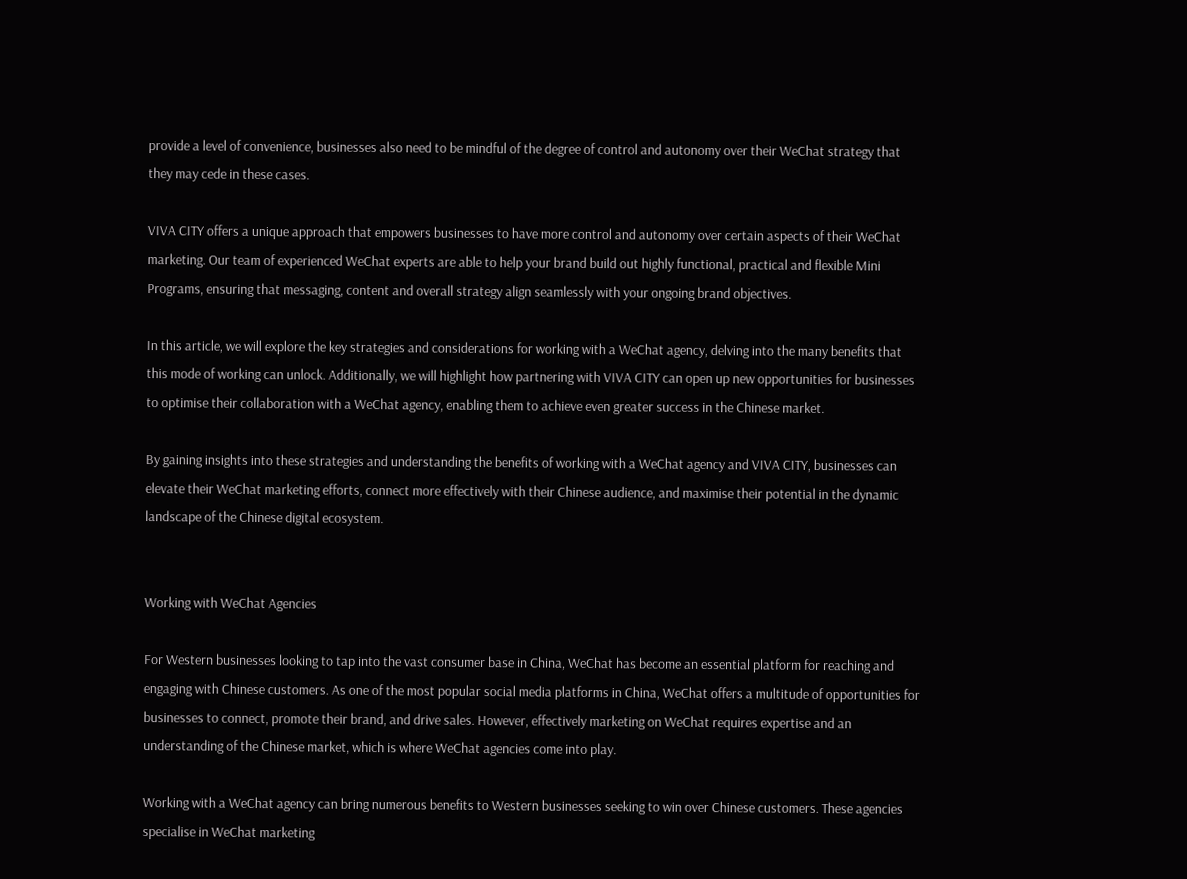provide a level of convenience, businesses also need to be mindful of the degree of control and autonomy over their WeChat strategy that they may cede in these cases.

VIVA CITY offers a unique approach that empowers businesses to have more control and autonomy over certain aspects of their WeChat marketing. Our team of experienced WeChat experts are able to help your brand build out highly functional, practical and flexible Mini Programs, ensuring that messaging, content and overall strategy align seamlessly with your ongoing brand objectives.

In this article, we will explore the key strategies and considerations for working with a WeChat agency, delving into the many benefits that this mode of working can unlock. Additionally, we will highlight how partnering with VIVA CITY can open up new opportunities for businesses to optimise their collaboration with a WeChat agency, enabling them to achieve even greater success in the Chinese market.

By gaining insights into these strategies and understanding the benefits of working with a WeChat agency and VIVA CITY, businesses can elevate their WeChat marketing efforts, connect more effectively with their Chinese audience, and maximise their potential in the dynamic landscape of the Chinese digital ecosystem.


Working with WeChat Agencies

For Western businesses looking to tap into the vast consumer base in China, WeChat has become an essential platform for reaching and engaging with Chinese customers. As one of the most popular social media platforms in China, WeChat offers a multitude of opportunities for businesses to connect, promote their brand, and drive sales. However, effectively marketing on WeChat requires expertise and an understanding of the Chinese market, which is where WeChat agencies come into play.

Working with a WeChat agency can bring numerous benefits to Western businesses seeking to win over Chinese customers. These agencies specialise in WeChat marketing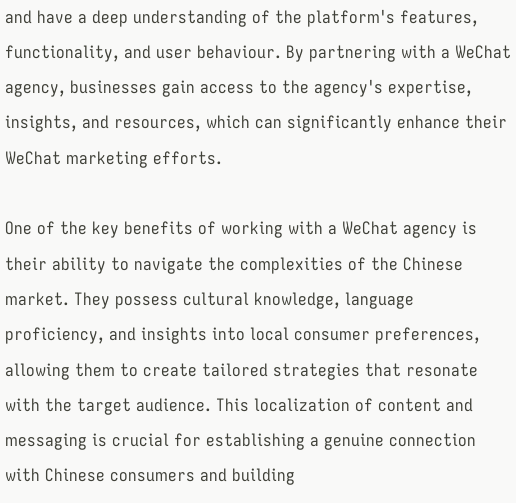and have a deep understanding of the platform's features, functionality, and user behaviour. By partnering with a WeChat agency, businesses gain access to the agency's expertise, insights, and resources, which can significantly enhance their WeChat marketing efforts.

One of the key benefits of working with a WeChat agency is their ability to navigate the complexities of the Chinese market. They possess cultural knowledge, language proficiency, and insights into local consumer preferences, allowing them to create tailored strategies that resonate with the target audience. This localization of content and messaging is crucial for establishing a genuine connection with Chinese consumers and building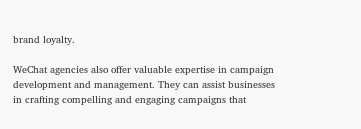brand loyalty.

WeChat agencies also offer valuable expertise in campaign development and management. They can assist businesses in crafting compelling and engaging campaigns that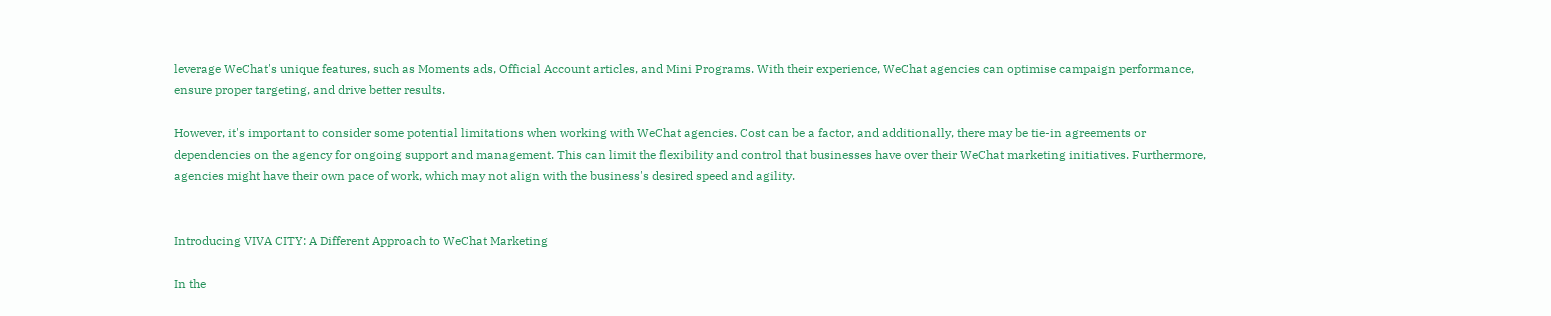leverage WeChat's unique features, such as Moments ads, Official Account articles, and Mini Programs. With their experience, WeChat agencies can optimise campaign performance, ensure proper targeting, and drive better results.

However, it's important to consider some potential limitations when working with WeChat agencies. Cost can be a factor, and additionally, there may be tie-in agreements or dependencies on the agency for ongoing support and management. This can limit the flexibility and control that businesses have over their WeChat marketing initiatives. Furthermore, agencies might have their own pace of work, which may not align with the business's desired speed and agility.


Introducing VIVA CITY: A Different Approach to WeChat Marketing

In the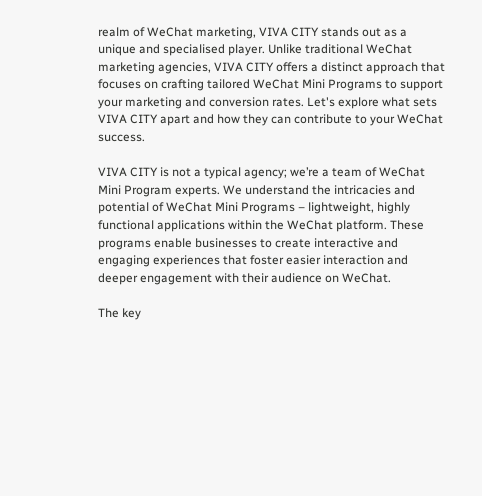realm of WeChat marketing, VIVA CITY stands out as a unique and specialised player. Unlike traditional WeChat marketing agencies, VIVA CITY offers a distinct approach that focuses on crafting tailored WeChat Mini Programs to support your marketing and conversion rates. Let's explore what sets VIVA CITY apart and how they can contribute to your WeChat success.

VIVA CITY is not a typical agency; we’re a team of WeChat Mini Program experts. We understand the intricacies and potential of WeChat Mini Programs – lightweight, highly functional applications within the WeChat platform. These programs enable businesses to create interactive and engaging experiences that foster easier interaction and deeper engagement with their audience on WeChat.

The key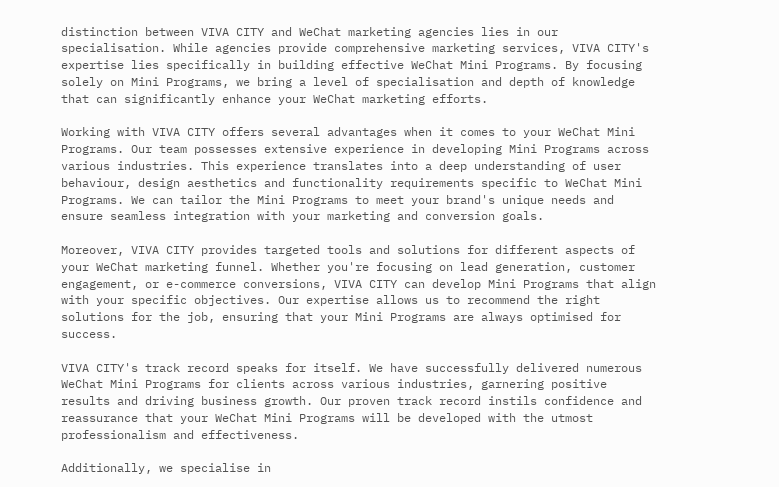distinction between VIVA CITY and WeChat marketing agencies lies in our specialisation. While agencies provide comprehensive marketing services, VIVA CITY's expertise lies specifically in building effective WeChat Mini Programs. By focusing solely on Mini Programs, we bring a level of specialisation and depth of knowledge that can significantly enhance your WeChat marketing efforts.

Working with VIVA CITY offers several advantages when it comes to your WeChat Mini Programs. Our team possesses extensive experience in developing Mini Programs across various industries. This experience translates into a deep understanding of user behaviour, design aesthetics and functionality requirements specific to WeChat Mini Programs. We can tailor the Mini Programs to meet your brand's unique needs and ensure seamless integration with your marketing and conversion goals.

Moreover, VIVA CITY provides targeted tools and solutions for different aspects of your WeChat marketing funnel. Whether you're focusing on lead generation, customer engagement, or e-commerce conversions, VIVA CITY can develop Mini Programs that align with your specific objectives. Our expertise allows us to recommend the right solutions for the job, ensuring that your Mini Programs are always optimised for success.

VIVA CITY's track record speaks for itself. We have successfully delivered numerous WeChat Mini Programs for clients across various industries, garnering positive results and driving business growth. Our proven track record instils confidence and reassurance that your WeChat Mini Programs will be developed with the utmost professionalism and effectiveness.

Additionally, we specialise in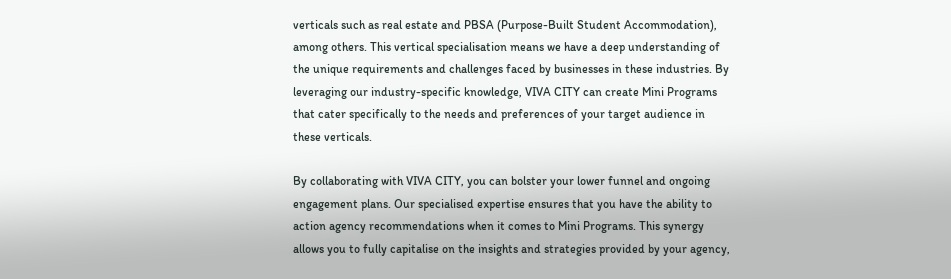verticals such as real estate and PBSA (Purpose-Built Student Accommodation), among others. This vertical specialisation means we have a deep understanding of the unique requirements and challenges faced by businesses in these industries. By leveraging our industry-specific knowledge, VIVA CITY can create Mini Programs that cater specifically to the needs and preferences of your target audience in these verticals.

By collaborating with VIVA CITY, you can bolster your lower funnel and ongoing engagement plans. Our specialised expertise ensures that you have the ability to action agency recommendations when it comes to Mini Programs. This synergy allows you to fully capitalise on the insights and strategies provided by your agency,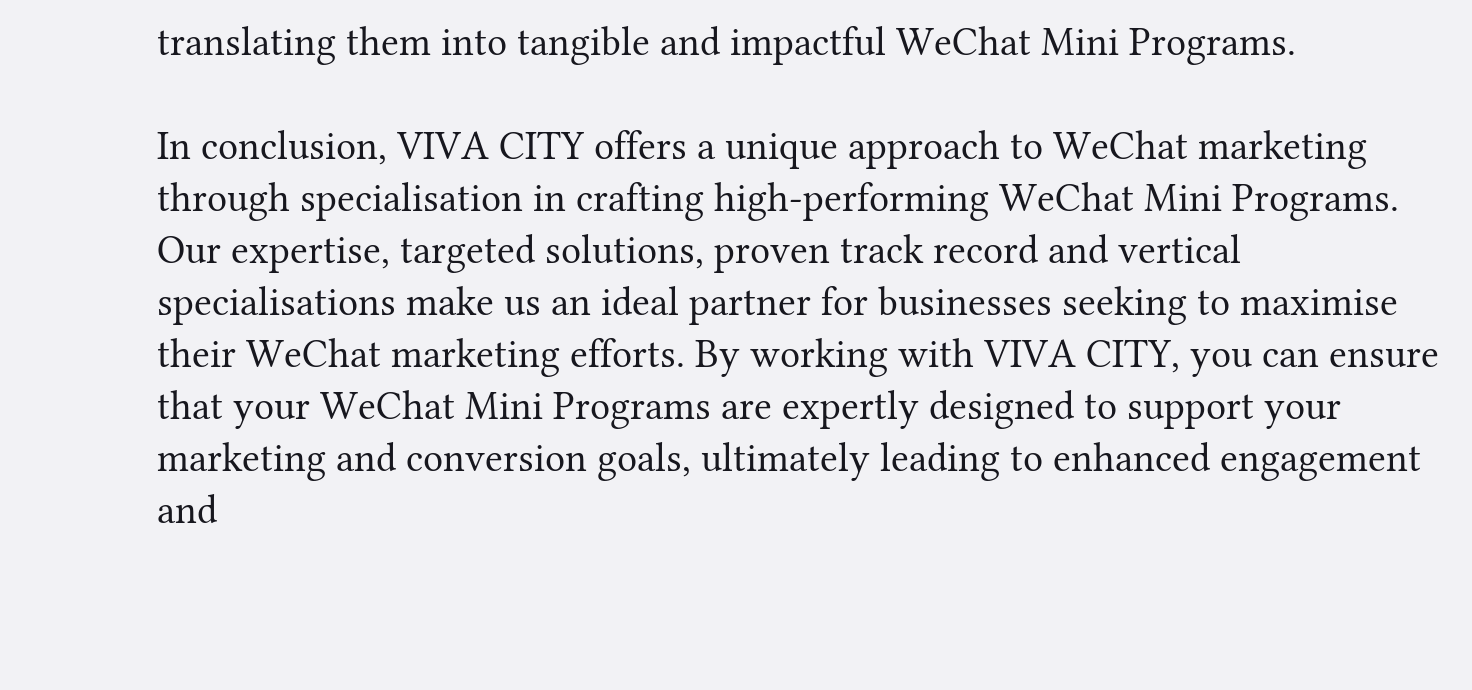translating them into tangible and impactful WeChat Mini Programs.

In conclusion, VIVA CITY offers a unique approach to WeChat marketing through specialisation in crafting high-performing WeChat Mini Programs. Our expertise, targeted solutions, proven track record and vertical specialisations make us an ideal partner for businesses seeking to maximise their WeChat marketing efforts. By working with VIVA CITY, you can ensure that your WeChat Mini Programs are expertly designed to support your marketing and conversion goals, ultimately leading to enhanced engagement and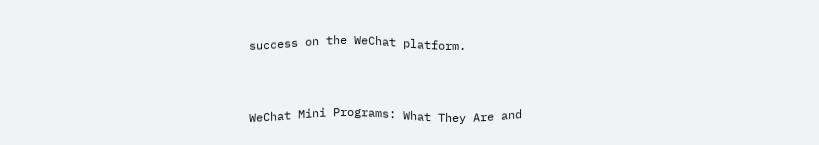success on the WeChat platform.


WeChat Mini Programs: What They Are and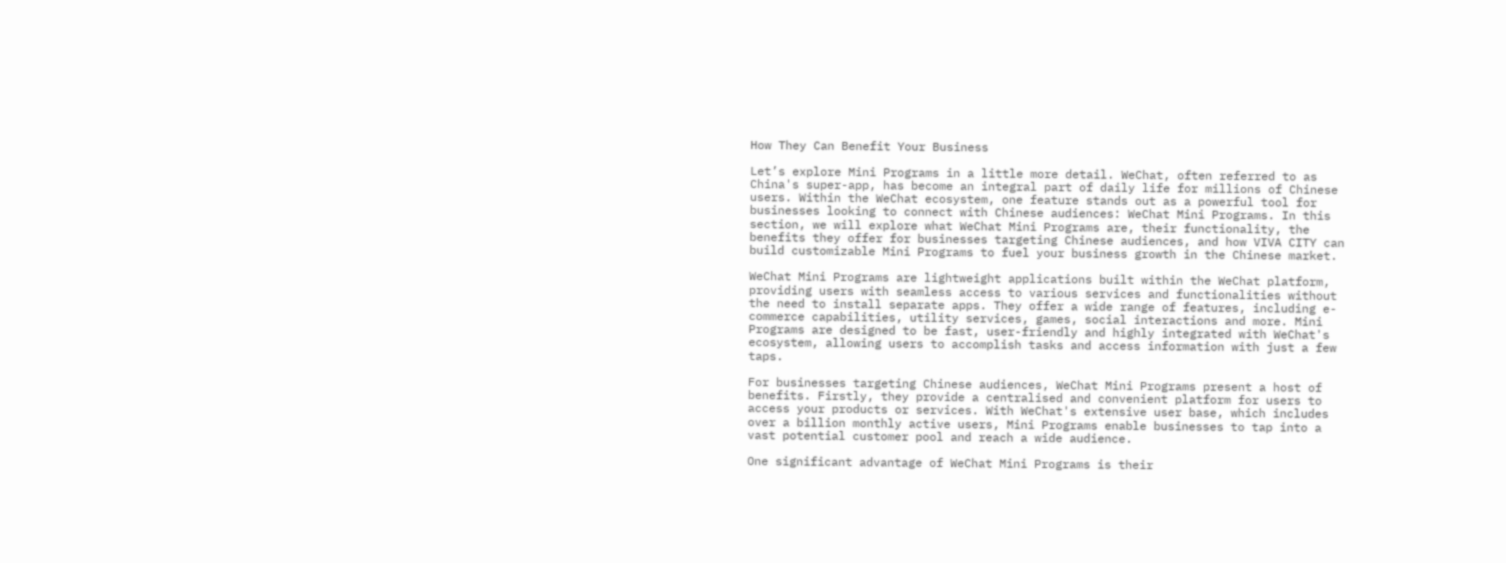How They Can Benefit Your Business

Let’s explore Mini Programs in a little more detail. WeChat, often referred to as China's super-app, has become an integral part of daily life for millions of Chinese users. Within the WeChat ecosystem, one feature stands out as a powerful tool for businesses looking to connect with Chinese audiences: WeChat Mini Programs. In this section, we will explore what WeChat Mini Programs are, their functionality, the benefits they offer for businesses targeting Chinese audiences, and how VIVA CITY can build customizable Mini Programs to fuel your business growth in the Chinese market.

WeChat Mini Programs are lightweight applications built within the WeChat platform, providing users with seamless access to various services and functionalities without the need to install separate apps. They offer a wide range of features, including e-commerce capabilities, utility services, games, social interactions and more. Mini Programs are designed to be fast, user-friendly and highly integrated with WeChat's ecosystem, allowing users to accomplish tasks and access information with just a few taps.

For businesses targeting Chinese audiences, WeChat Mini Programs present a host of benefits. Firstly, they provide a centralised and convenient platform for users to access your products or services. With WeChat's extensive user base, which includes over a billion monthly active users, Mini Programs enable businesses to tap into a vast potential customer pool and reach a wide audience.

One significant advantage of WeChat Mini Programs is their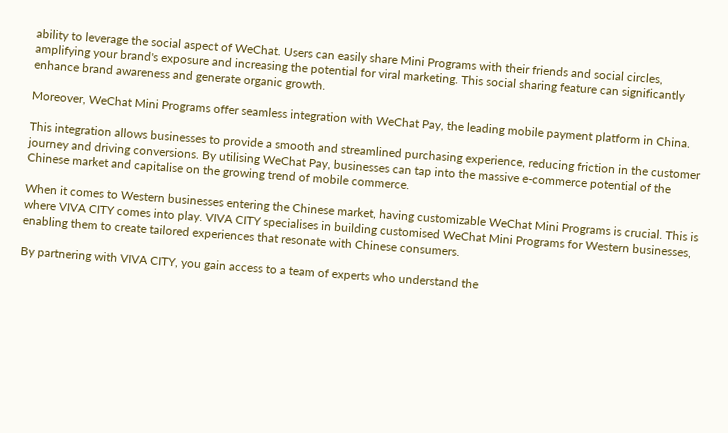ability to leverage the social aspect of WeChat. Users can easily share Mini Programs with their friends and social circles, amplifying your brand's exposure and increasing the potential for viral marketing. This social sharing feature can significantly enhance brand awareness and generate organic growth.

Moreover, WeChat Mini Programs offer seamless integration with WeChat Pay, the leading mobile payment platform in China.

This integration allows businesses to provide a smooth and streamlined purchasing experience, reducing friction in the customer journey and driving conversions. By utilising WeChat Pay, businesses can tap into the massive e-commerce potential of the Chinese market and capitalise on the growing trend of mobile commerce.

When it comes to Western businesses entering the Chinese market, having customizable WeChat Mini Programs is crucial. This is where VIVA CITY comes into play. VIVA CITY specialises in building customised WeChat Mini Programs for Western businesses, enabling them to create tailored experiences that resonate with Chinese consumers.

By partnering with VIVA CITY, you gain access to a team of experts who understand the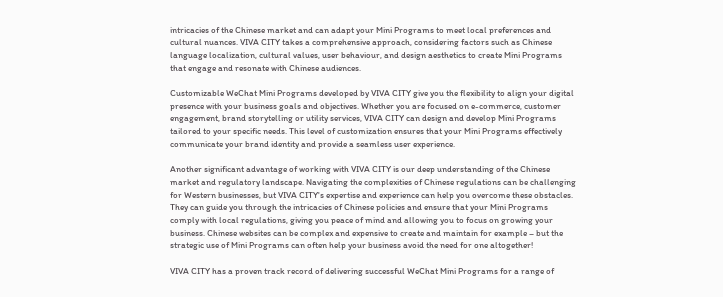intricacies of the Chinese market and can adapt your Mini Programs to meet local preferences and cultural nuances. VIVA CITY takes a comprehensive approach, considering factors such as Chinese language localization, cultural values, user behaviour, and design aesthetics to create Mini Programs that engage and resonate with Chinese audiences.

Customizable WeChat Mini Programs developed by VIVA CITY give you the flexibility to align your digital presence with your business goals and objectives. Whether you are focused on e-commerce, customer engagement, brand storytelling or utility services, VIVA CITY can design and develop Mini Programs tailored to your specific needs. This level of customization ensures that your Mini Programs effectively communicate your brand identity and provide a seamless user experience.

Another significant advantage of working with VIVA CITY is our deep understanding of the Chinese market and regulatory landscape. Navigating the complexities of Chinese regulations can be challenging for Western businesses, but VIVA CITY's expertise and experience can help you overcome these obstacles. They can guide you through the intricacies of Chinese policies and ensure that your Mini Programs comply with local regulations, giving you peace of mind and allowing you to focus on growing your business. Chinese websites can be complex and expensive to create and maintain for example – but the strategic use of Mini Programs can often help your business avoid the need for one altogether!

VIVA CITY has a proven track record of delivering successful WeChat Mini Programs for a range of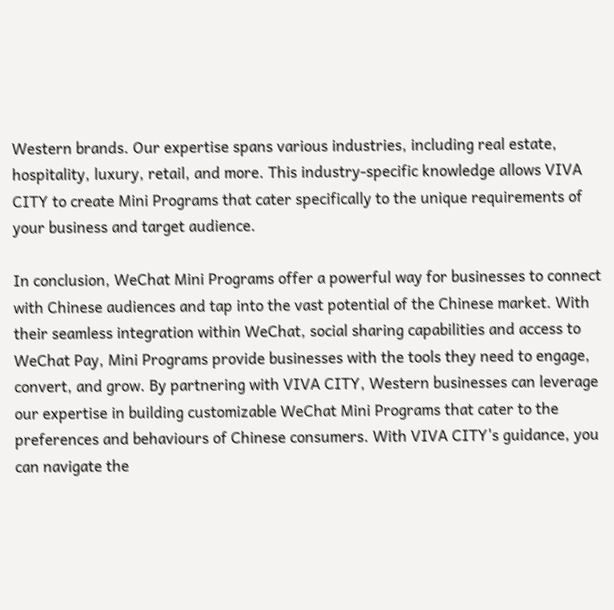Western brands. Our expertise spans various industries, including real estate, hospitality, luxury, retail, and more. This industry-specific knowledge allows VIVA CITY to create Mini Programs that cater specifically to the unique requirements of your business and target audience.

In conclusion, WeChat Mini Programs offer a powerful way for businesses to connect with Chinese audiences and tap into the vast potential of the Chinese market. With their seamless integration within WeChat, social sharing capabilities and access to WeChat Pay, Mini Programs provide businesses with the tools they need to engage, convert, and grow. By partnering with VIVA CITY, Western businesses can leverage our expertise in building customizable WeChat Mini Programs that cater to the preferences and behaviours of Chinese consumers. With VIVA CITY's guidance, you can navigate the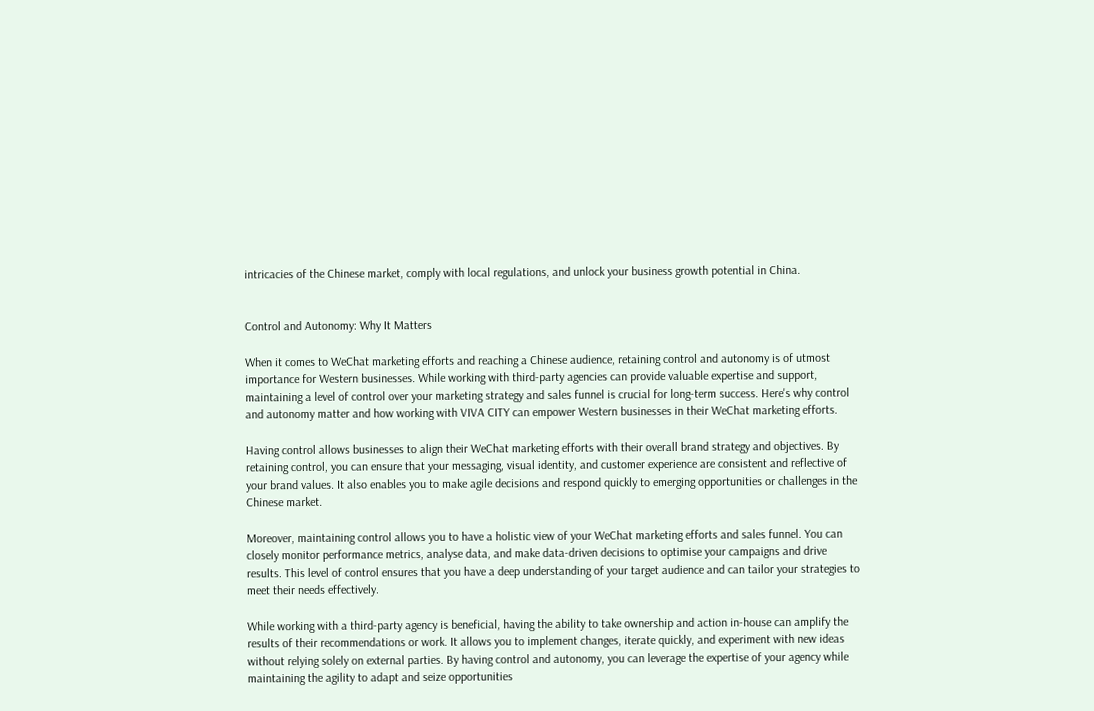intricacies of the Chinese market, comply with local regulations, and unlock your business growth potential in China.


Control and Autonomy: Why It Matters

When it comes to WeChat marketing efforts and reaching a Chinese audience, retaining control and autonomy is of utmost importance for Western businesses. While working with third-party agencies can provide valuable expertise and support, maintaining a level of control over your marketing strategy and sales funnel is crucial for long-term success. Here's why control and autonomy matter and how working with VIVA CITY can empower Western businesses in their WeChat marketing efforts.

Having control allows businesses to align their WeChat marketing efforts with their overall brand strategy and objectives. By retaining control, you can ensure that your messaging, visual identity, and customer experience are consistent and reflective of your brand values. It also enables you to make agile decisions and respond quickly to emerging opportunities or challenges in the Chinese market.

Moreover, maintaining control allows you to have a holistic view of your WeChat marketing efforts and sales funnel. You can closely monitor performance metrics, analyse data, and make data-driven decisions to optimise your campaigns and drive results. This level of control ensures that you have a deep understanding of your target audience and can tailor your strategies to meet their needs effectively.

While working with a third-party agency is beneficial, having the ability to take ownership and action in-house can amplify the results of their recommendations or work. It allows you to implement changes, iterate quickly, and experiment with new ideas without relying solely on external parties. By having control and autonomy, you can leverage the expertise of your agency while maintaining the agility to adapt and seize opportunities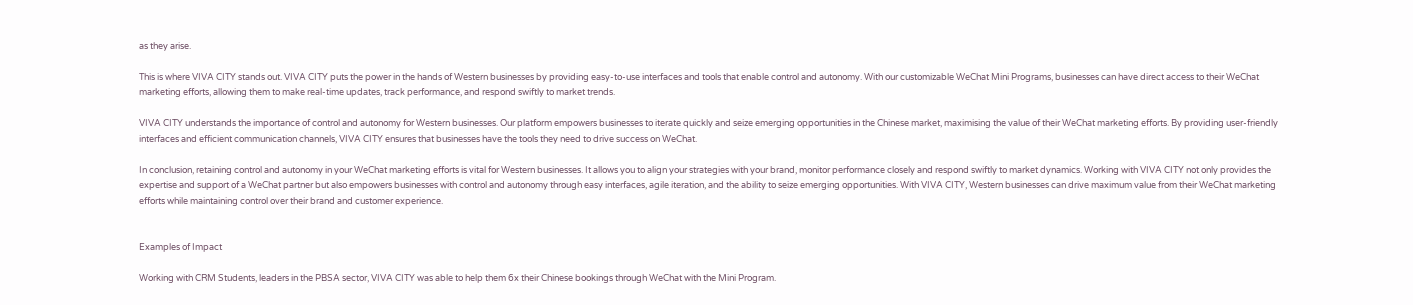as they arise.

This is where VIVA CITY stands out. VIVA CITY puts the power in the hands of Western businesses by providing easy-to-use interfaces and tools that enable control and autonomy. With our customizable WeChat Mini Programs, businesses can have direct access to their WeChat marketing efforts, allowing them to make real-time updates, track performance, and respond swiftly to market trends.

VIVA CITY understands the importance of control and autonomy for Western businesses. Our platform empowers businesses to iterate quickly and seize emerging opportunities in the Chinese market, maximising the value of their WeChat marketing efforts. By providing user-friendly interfaces and efficient communication channels, VIVA CITY ensures that businesses have the tools they need to drive success on WeChat.

In conclusion, retaining control and autonomy in your WeChat marketing efforts is vital for Western businesses. It allows you to align your strategies with your brand, monitor performance closely and respond swiftly to market dynamics. Working with VIVA CITY not only provides the expertise and support of a WeChat partner but also empowers businesses with control and autonomy through easy interfaces, agile iteration, and the ability to seize emerging opportunities. With VIVA CITY, Western businesses can drive maximum value from their WeChat marketing efforts while maintaining control over their brand and customer experience.


Examples of Impact

Working with CRM Students, leaders in the PBSA sector, VIVA CITY was able to help them 6x their Chinese bookings through WeChat with the Mini Program.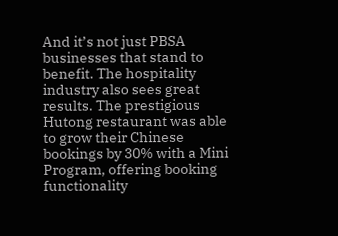And it’s not just PBSA businesses that stand to benefit. The hospitality industry also sees great results. The prestigious Hutong restaurant was able to grow their Chinese bookings by 30% with a Mini Program, offering booking functionality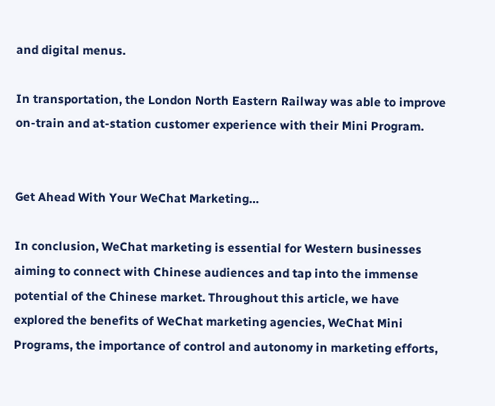and digital menus.

In transportation, the London North Eastern Railway was able to improve on-train and at-station customer experience with their Mini Program.


Get Ahead With Your WeChat Marketing…

In conclusion, WeChat marketing is essential for Western businesses aiming to connect with Chinese audiences and tap into the immense potential of the Chinese market. Throughout this article, we have explored the benefits of WeChat marketing agencies, WeChat Mini Programs, the importance of control and autonomy in marketing efforts,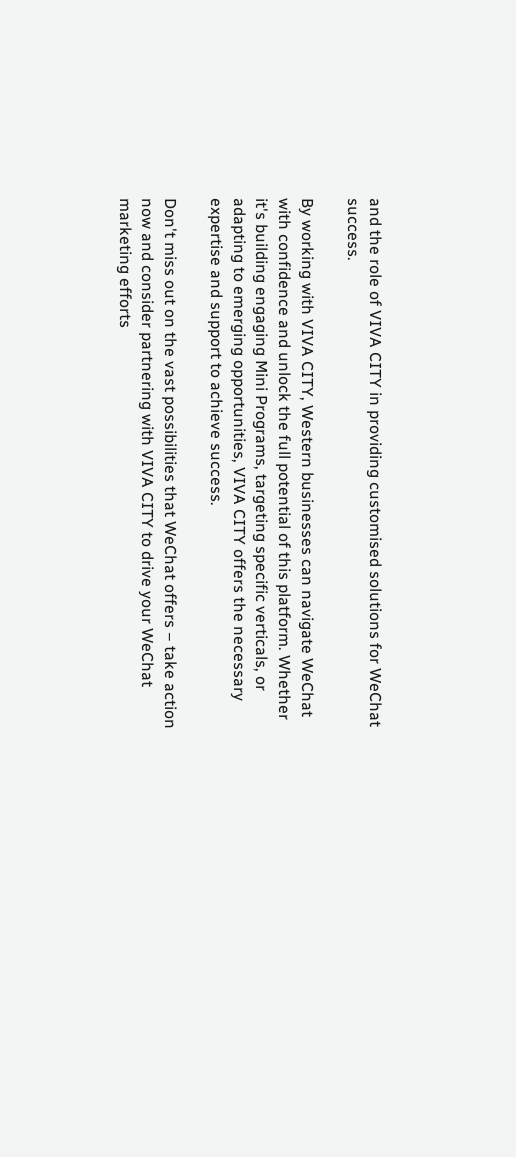and the role of VIVA CITY in providing customised solutions for WeChat success.

By working with VIVA CITY, Western businesses can navigate WeChat with confidence and unlock the full potential of this platform. Whether it's building engaging Mini Programs, targeting specific verticals, or adapting to emerging opportunities, VIVA CITY offers the necessary expertise and support to achieve success.

Don't miss out on the vast possibilities that WeChat offers – take action now and consider partnering with VIVA CITY to drive your WeChat marketing efforts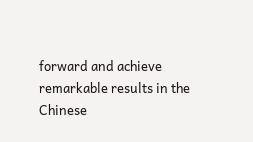forward and achieve remarkable results in the Chinese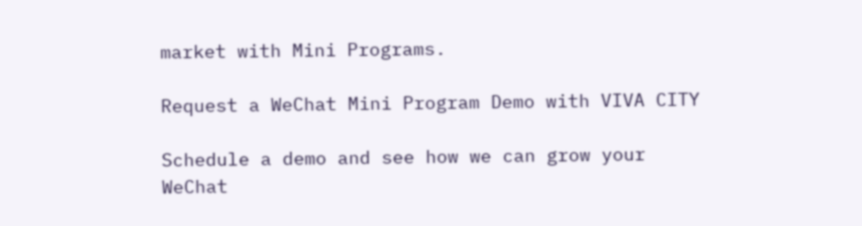market with Mini Programs.

Request a WeChat Mini Program Demo with VIVA CITY

Schedule a demo and see how we can grow your
WeChat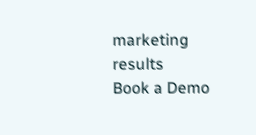marketing results
Book a Demo